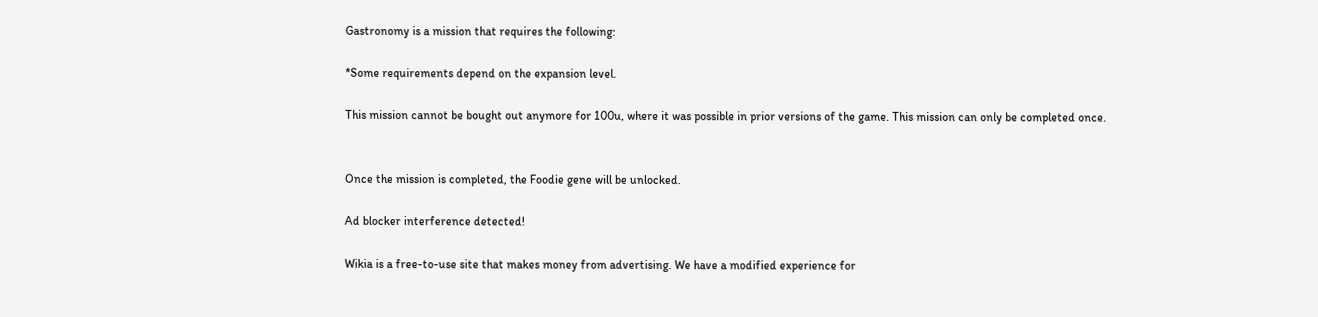Gastronomy is a mission that requires the following:

*Some requirements depend on the expansion level.

This mission cannot be bought out anymore for 100u, where it was possible in prior versions of the game. This mission can only be completed once.


Once the mission is completed, the Foodie gene will be unlocked.

Ad blocker interference detected!

Wikia is a free-to-use site that makes money from advertising. We have a modified experience for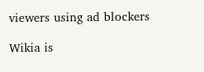viewers using ad blockers

Wikia is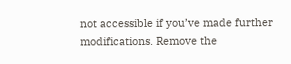not accessible if you’ve made further modifications. Remove the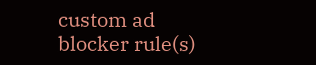custom ad blocker rule(s)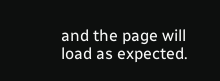and the page will load as expected.